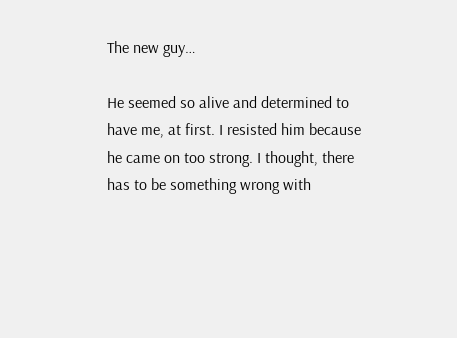The new guy…

He seemed so alive and determined to have me, at first. I resisted him because he came on too strong. I thought, there has to be something wrong with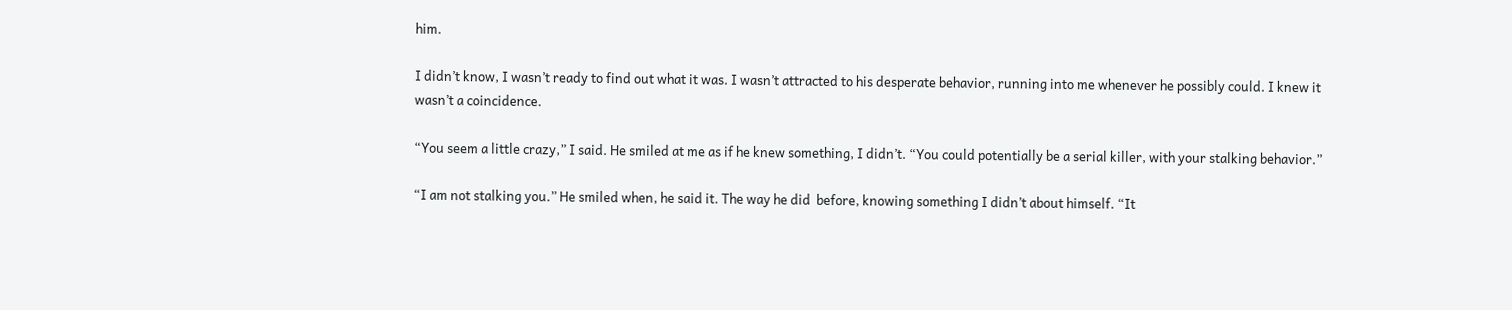him.

I didn’t know, I wasn’t ready to find out what it was. I wasn’t attracted to his desperate behavior, running into me whenever he possibly could. I knew it wasn’t a coincidence.

“You seem a little crazy,” I said. He smiled at me as if he knew something, I didn’t. “You could potentially be a serial killer, with your stalking behavior.”

“I am not stalking you.” He smiled when, he said it. The way he did  before, knowing something I didn’t about himself. “It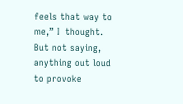feels that way to me,” I  thought. But not saying, anything out loud to provoke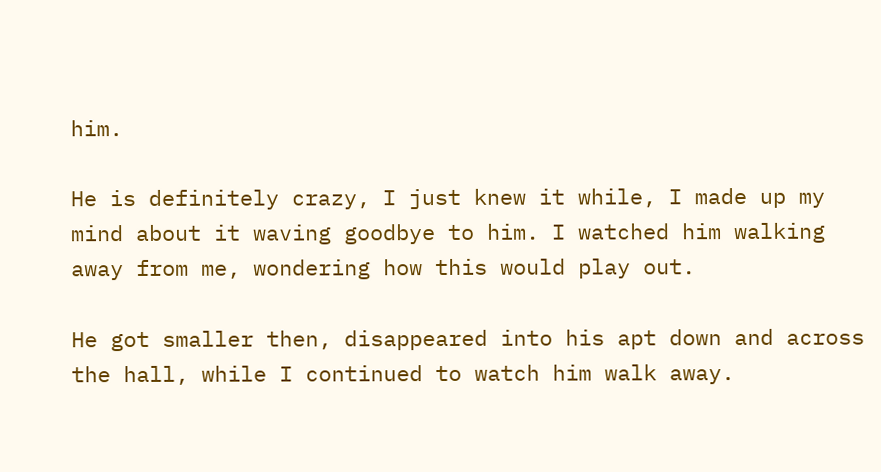him.

He is definitely crazy, I just knew it while, I made up my mind about it waving goodbye to him. I watched him walking away from me, wondering how this would play out.

He got smaller then, disappeared into his apt down and across the hall, while I continued to watch him walk away.